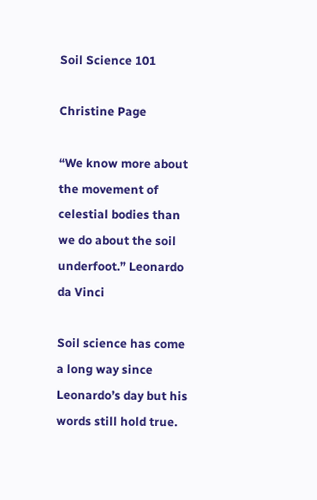Soil Science 101

Christine Page

“We know more about the movement of celestial bodies than we do about the soil underfoot.” Leonardo da Vinci

Soil science has come a long way since Leonardo’s day but his words still hold true.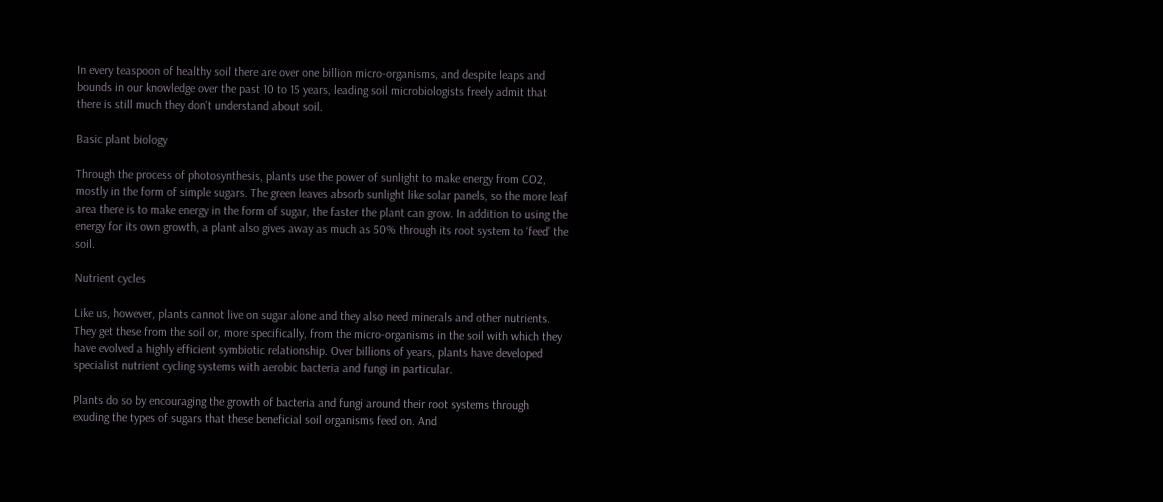In every teaspoon of healthy soil there are over one billion micro-organisms, and despite leaps and bounds in our knowledge over the past 10 to 15 years, leading soil microbiologists freely admit that there is still much they don't understand about soil.

Basic plant biology

Through the process of photosynthesis, plants use the power of sunlight to make energy from CO2, mostly in the form of simple sugars. The green leaves absorb sunlight like solar panels, so the more leaf area there is to make energy in the form of sugar, the faster the plant can grow. In addition to using the energy for its own growth, a plant also gives away as much as 50% through its root system to ‘feed’ the soil.

Nutrient cycles

Like us, however, plants cannot live on sugar alone and they also need minerals and other nutrients. They get these from the soil or, more specifically, from the micro-organisms in the soil with which they have evolved a highly efficient symbiotic relationship. Over billions of years, plants have developed specialist nutrient cycling systems with aerobic bacteria and fungi in particular.

Plants do so by encouraging the growth of bacteria and fungi around their root systems through exuding the types of sugars that these beneficial soil organisms feed on. And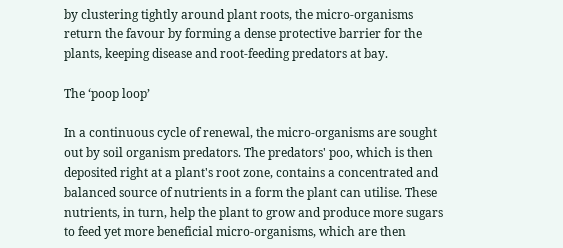by clustering tightly around plant roots, the micro-organisms return the favour by forming a dense protective barrier for the plants, keeping disease and root-feeding predators at bay.

The ‘poop loop’

In a continuous cycle of renewal, the micro-organisms are sought out by soil organism predators. The predators' poo, which is then deposited right at a plant's root zone, contains a concentrated and balanced source of nutrients in a form the plant can utilise. These nutrients, in turn, help the plant to grow and produce more sugars to feed yet more beneficial micro-organisms, which are then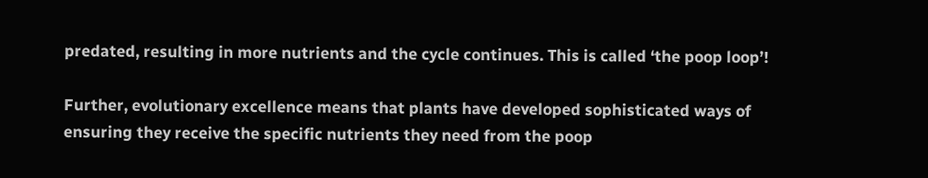predated, resulting in more nutrients and the cycle continues. This is called ‘the poop loop’!

Further, evolutionary excellence means that plants have developed sophisticated ways of ensuring they receive the specific nutrients they need from the poop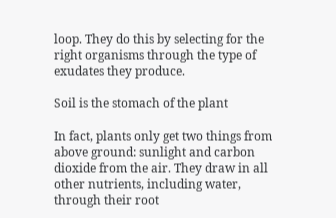loop. They do this by selecting for the right organisms through the type of exudates they produce.

Soil is the stomach of the plant

In fact, plants only get two things from above ground: sunlight and carbon dioxide from the air. They draw in all other nutrients, including water, through their root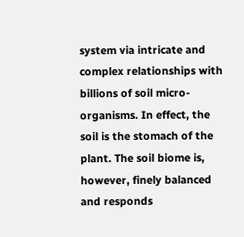system via intricate and complex relationships with billions of soil micro-organisms. In effect, the soil is the stomach of the plant. The soil biome is, however, finely balanced and responds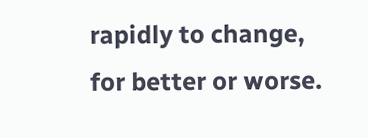rapidly to change, for better or worse.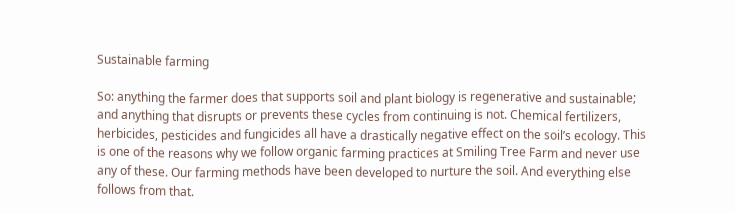Sustainable farming

So: anything the farmer does that supports soil and plant biology is regenerative and sustainable; and anything that disrupts or prevents these cycles from continuing is not. Chemical fertilizers, herbicides, pesticides and fungicides all have a drastically negative effect on the soil’s ecology. This is one of the reasons why we follow organic farming practices at Smiling Tree Farm and never use any of these. Our farming methods have been developed to nurture the soil. And everything else follows from that.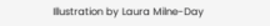Illustration by Laura Milne-Day